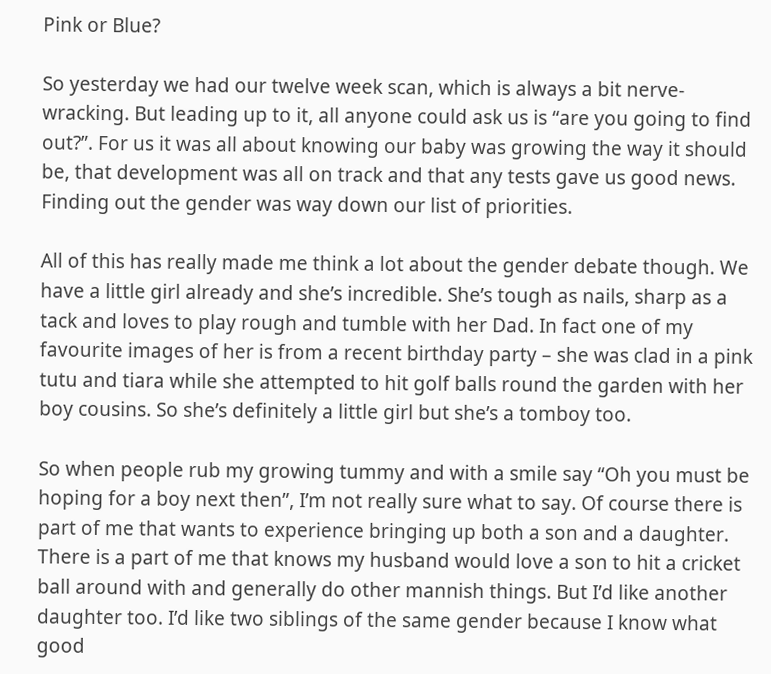Pink or Blue?

So yesterday we had our twelve week scan, which is always a bit nerve-wracking. But leading up to it, all anyone could ask us is “are you going to find out?”. For us it was all about knowing our baby was growing the way it should be, that development was all on track and that any tests gave us good news. Finding out the gender was way down our list of priorities.

All of this has really made me think a lot about the gender debate though. We have a little girl already and she’s incredible. She’s tough as nails, sharp as a tack and loves to play rough and tumble with her Dad. In fact one of my favourite images of her is from a recent birthday party – she was clad in a pink tutu and tiara while she attempted to hit golf balls round the garden with her boy cousins. So she’s definitely a little girl but she’s a tomboy too.

So when people rub my growing tummy and with a smile say “Oh you must be hoping for a boy next then”, I’m not really sure what to say. Of course there is part of me that wants to experience bringing up both a son and a daughter. There is a part of me that knows my husband would love a son to hit a cricket ball around with and generally do other mannish things. But I’d like another daughter too. I’d like two siblings of the same gender because I know what good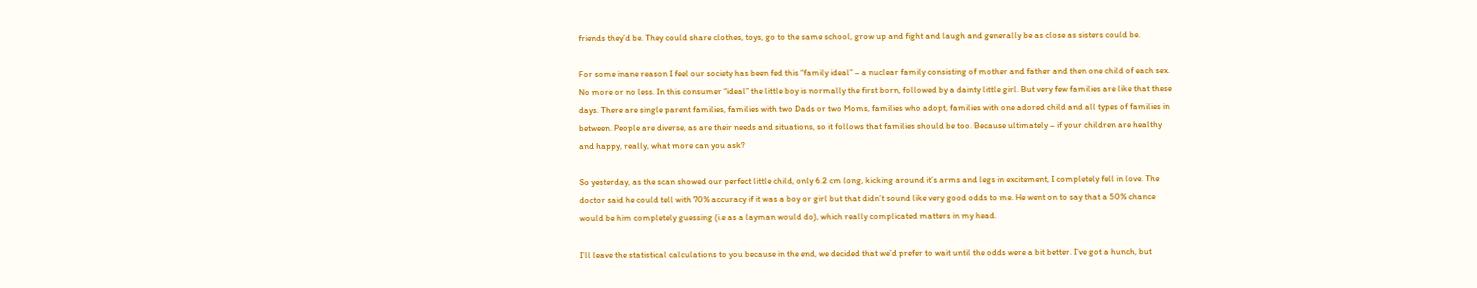friends they’d be. They could share clothes, toys, go to the same school, grow up and fight and laugh and generally be as close as sisters could be.

For some inane reason I feel our society has been fed this “family ideal” – a nuclear family consisting of mother and father and then one child of each sex. No more or no less. In this consumer “ideal” the little boy is normally the first born, followed by a dainty little girl. But very few families are like that these days. There are single parent families, families with two Dads or two Moms, families who adopt, families with one adored child and all types of families in between. People are diverse, as are their needs and situations, so it follows that families should be too. Because ultimately – if your children are healthy and happy, really, what more can you ask?

So yesterday, as the scan showed our perfect little child, only 6.2 cm long, kicking around it’s arms and legs in excitement, I completely fell in love. The doctor said he could tell with 70% accuracy if it was a boy or girl but that didn’t sound like very good odds to me. He went on to say that a 50% chance would be him completely guessing (i.e as a layman would do), which really complicated matters in my head.

I’ll leave the statistical calculations to you because in the end, we decided that we’d prefer to wait until the odds were a bit better. I’ve got a hunch, but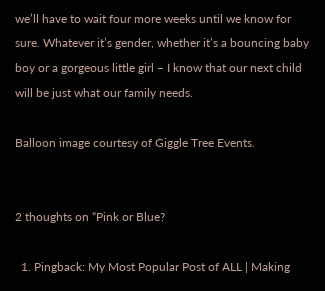we’ll have to wait four more weeks until we know for sure. Whatever it’s gender, whether it’s a bouncing baby boy or a gorgeous little girl – I know that our next child will be just what our family needs.

Balloon image courtesy of Giggle Tree Events.


2 thoughts on “Pink or Blue?

  1. Pingback: My Most Popular Post of ALL | Making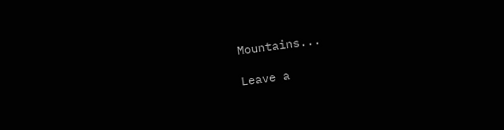Mountains...

Leave a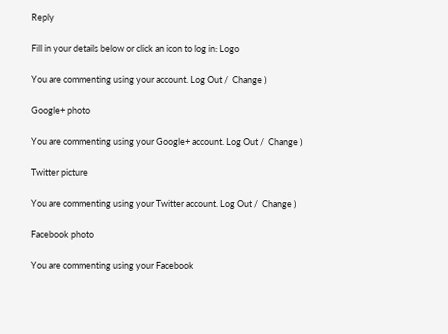Reply

Fill in your details below or click an icon to log in: Logo

You are commenting using your account. Log Out /  Change )

Google+ photo

You are commenting using your Google+ account. Log Out /  Change )

Twitter picture

You are commenting using your Twitter account. Log Out /  Change )

Facebook photo

You are commenting using your Facebook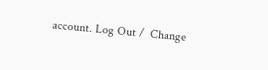account. Log Out /  Change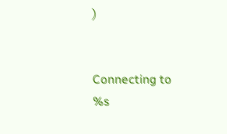)


Connecting to %s